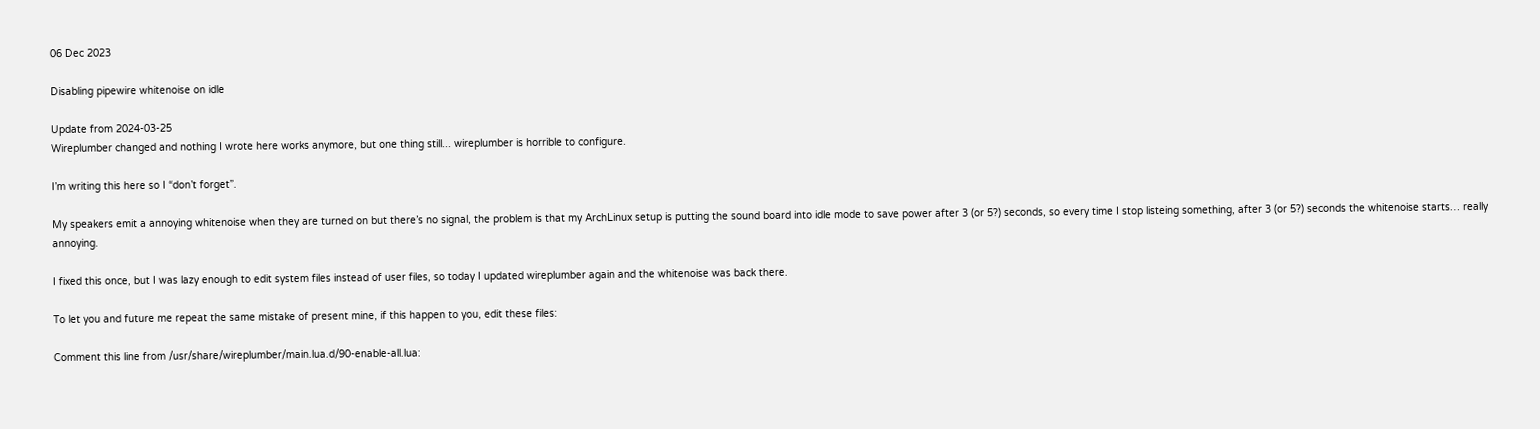06 Dec 2023

Disabling pipewire whitenoise on idle

Update from 2024-03-25
Wireplumber changed and nothing I wrote here works anymore, but one thing still... wireplumber is horrible to configure.

I’m writing this here so I “don’t forget”.

My speakers emit a annoying whitenoise when they are turned on but there’s no signal, the problem is that my ArchLinux setup is putting the sound board into idle mode to save power after 3 (or 5?) seconds, so every time I stop listeing something, after 3 (or 5?) seconds the whitenoise starts… really annoying.

I fixed this once, but I was lazy enough to edit system files instead of user files, so today I updated wireplumber again and the whitenoise was back there.

To let you and future me repeat the same mistake of present mine, if this happen to you, edit these files:

Comment this line from /usr/share/wireplumber/main.lua.d/90-enable-all.lua: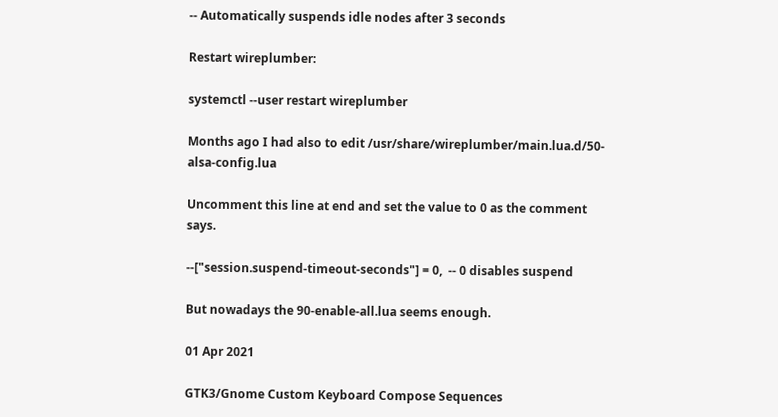-- Automatically suspends idle nodes after 3 seconds

Restart wireplumber:

systemctl --user restart wireplumber

Months ago I had also to edit /usr/share/wireplumber/main.lua.d/50-alsa-config.lua

Uncomment this line at end and set the value to 0 as the comment says.

--["session.suspend-timeout-seconds"] = 0,  -- 0 disables suspend

But nowadays the 90-enable-all.lua seems enough.

01 Apr 2021

GTK3/Gnome Custom Keyboard Compose Sequences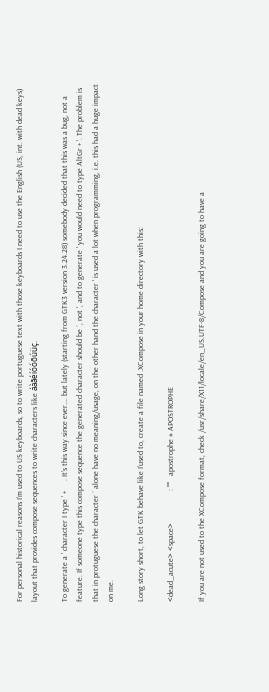For personal historical reasons I’m used to US keyboards, so to write portuguese text with those keyboards I need to use the English (US, int. with dead keys) layout that provides compose sequences to write characters like áàãéíóóõúüç.

To generate a ' character I type ' +     . It’s this way since ever…. but lately (starting from GTK3 version 3.24.28) somebody decided that this was a bug, not a feature. If someone type this compose sequence the generated character should be ´, not ', and to generate ' you would need to type AltGr + '. The problem is that in protuguese the character ´ alone have no meaning/usage, on the other hand the character ' is used a lot when programming, i.e. this had a huge impact on me.

Long story short, to let GTK behave like I’used to, create a file named .XCompose in your home directory with this:

<dead_acute> <space>                : "'"   apostrophe # APOSTROPHE

If you are not used to the XCompose format, check /usr/share/X11/locale/en_US.UTF-8/Compose and you are going to have a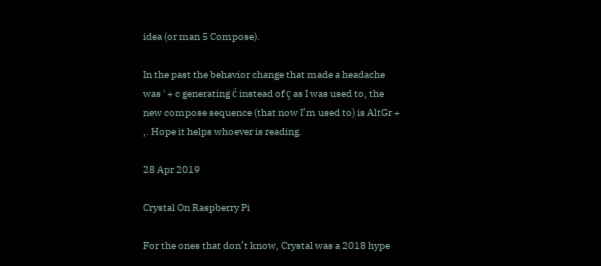idea (or man 5 Compose).

In the past the behavior change that made a headache was ' + c generating ć instead of ç as I was used to, the new compose sequence (that now I’m used to) is AltGr + ,. Hope it helps whoever is reading.

28 Apr 2019

Crystal On Raspberry Pi

For the ones that don’t know, Crystal was a 2018 hype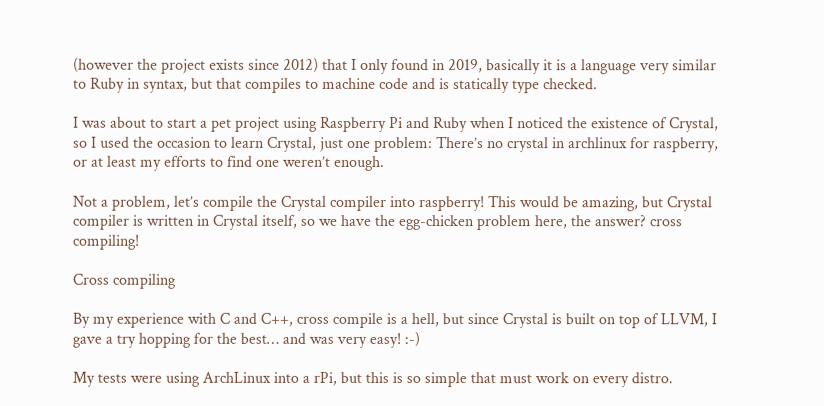(however the project exists since 2012) that I only found in 2019, basically it is a language very similar to Ruby in syntax, but that compiles to machine code and is statically type checked.

I was about to start a pet project using Raspberry Pi and Ruby when I noticed the existence of Crystal, so I used the occasion to learn Crystal, just one problem: There’s no crystal in archlinux for raspberry, or at least my efforts to find one weren’t enough.

Not a problem, let’s compile the Crystal compiler into raspberry! This would be amazing, but Crystal compiler is written in Crystal itself, so we have the egg-chicken problem here, the answer? cross compiling!

Cross compiling

By my experience with C and C++, cross compile is a hell, but since Crystal is built on top of LLVM, I gave a try hopping for the best… and was very easy! :-)

My tests were using ArchLinux into a rPi, but this is so simple that must work on every distro.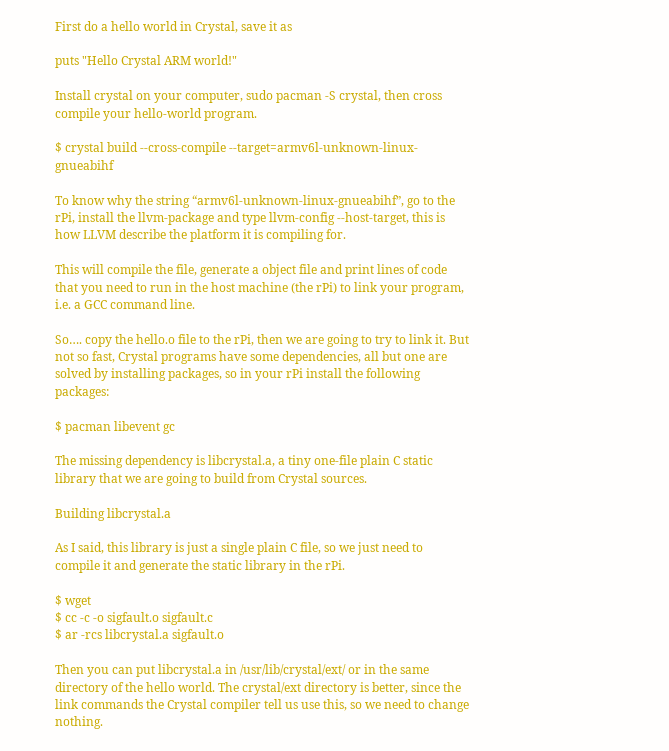First do a hello world in Crystal, save it as

puts "Hello Crystal ARM world!"

Install crystal on your computer, sudo pacman -S crystal, then cross compile your hello-world program.

$ crystal build --cross-compile --target=armv6l-unknown-linux-gnueabihf

To know why the string “armv6l-unknown-linux-gnueabihf”, go to the rPi, install the llvm-package and type llvm-config --host-target, this is how LLVM describe the platform it is compiling for.

This will compile the file, generate a object file and print lines of code that you need to run in the host machine (the rPi) to link your program, i.e. a GCC command line.

So…. copy the hello.o file to the rPi, then we are going to try to link it. But not so fast, Crystal programs have some dependencies, all but one are solved by installing packages, so in your rPi install the following packages:

$ pacman libevent gc

The missing dependency is libcrystal.a, a tiny one-file plain C static library that we are going to build from Crystal sources.

Building libcrystal.a

As I said, this library is just a single plain C file, so we just need to compile it and generate the static library in the rPi.

$ wget
$ cc -c -o sigfault.o sigfault.c
$ ar -rcs libcrystal.a sigfault.o

Then you can put libcrystal.a in /usr/lib/crystal/ext/ or in the same directory of the hello world. The crystal/ext directory is better, since the link commands the Crystal compiler tell us use this, so we need to change nothing.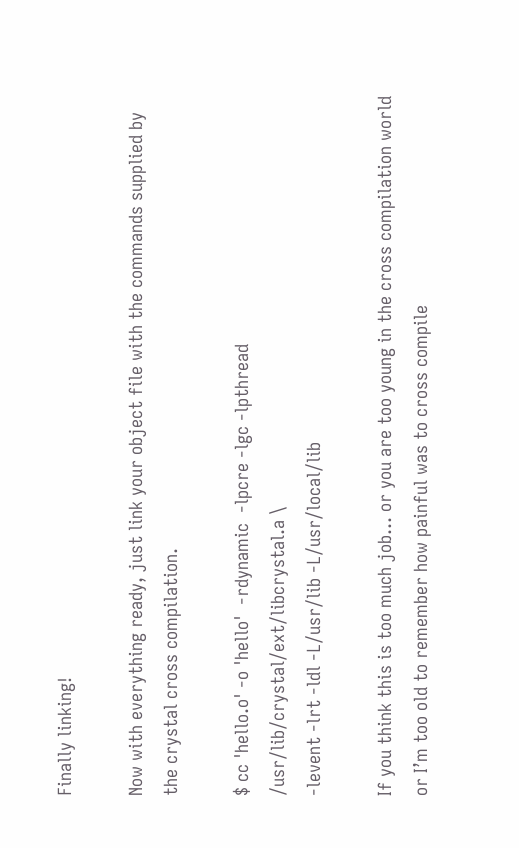Finally linking!

Now with everything ready, just link your object file with the commands supplied by the crystal cross compilation.

$ cc 'hello.o' -o 'hello'  -rdynamic  -lpcre -lgc -lpthread /usr/lib/crystal/ext/libcrystal.a \
-levent -lrt -ldl -L/usr/lib -L/usr/local/lib

If you think this is too much job… or you are too young in the cross compilation world or I’m too old to remember how painful was to cross compile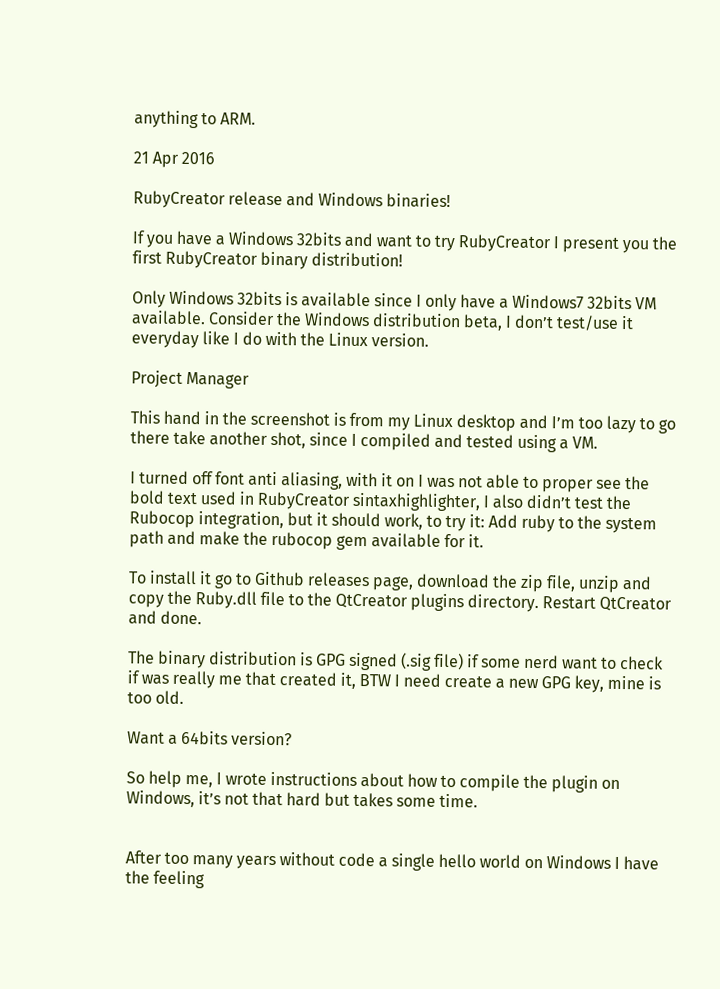anything to ARM.

21 Apr 2016

RubyCreator release and Windows binaries!

If you have a Windows 32bits and want to try RubyCreator I present you the first RubyCreator binary distribution!

Only Windows 32bits is available since I only have a Windows7 32bits VM available. Consider the Windows distribution beta, I don’t test/use it everyday like I do with the Linux version.

Project Manager

This hand in the screenshot is from my Linux desktop and I’m too lazy to go there take another shot, since I compiled and tested using a VM.

I turned off font anti aliasing, with it on I was not able to proper see the bold text used in RubyCreator sintaxhighlighter, I also didn’t test the Rubocop integration, but it should work, to try it: Add ruby to the system path and make the rubocop gem available for it.

To install it go to Github releases page, download the zip file, unzip and copy the Ruby.dll file to the QtCreator plugins directory. Restart QtCreator and done.

The binary distribution is GPG signed (.sig file) if some nerd want to check if was really me that created it, BTW I need create a new GPG key, mine is too old.

Want a 64bits version?

So help me, I wrote instructions about how to compile the plugin on Windows, it’s not that hard but takes some time.


After too many years without code a single hello world on Windows I have the feeling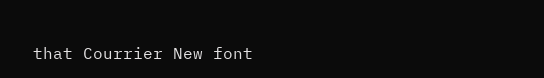that Courrier New font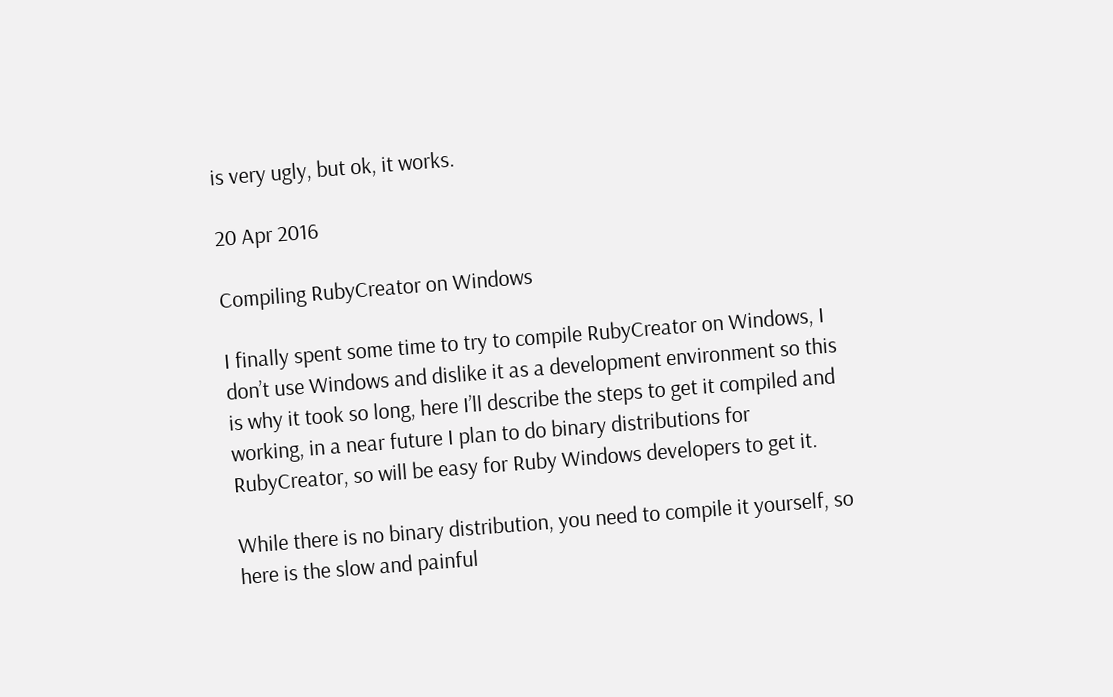is very ugly, but ok, it works.

20 Apr 2016

Compiling RubyCreator on Windows

I finally spent some time to try to compile RubyCreator on Windows, I don’t use Windows and dislike it as a development environment so this is why it took so long, here I’ll describe the steps to get it compiled and working, in a near future I plan to do binary distributions for RubyCreator, so will be easy for Ruby Windows developers to get it.

While there is no binary distribution, you need to compile it yourself, so here is the slow and painful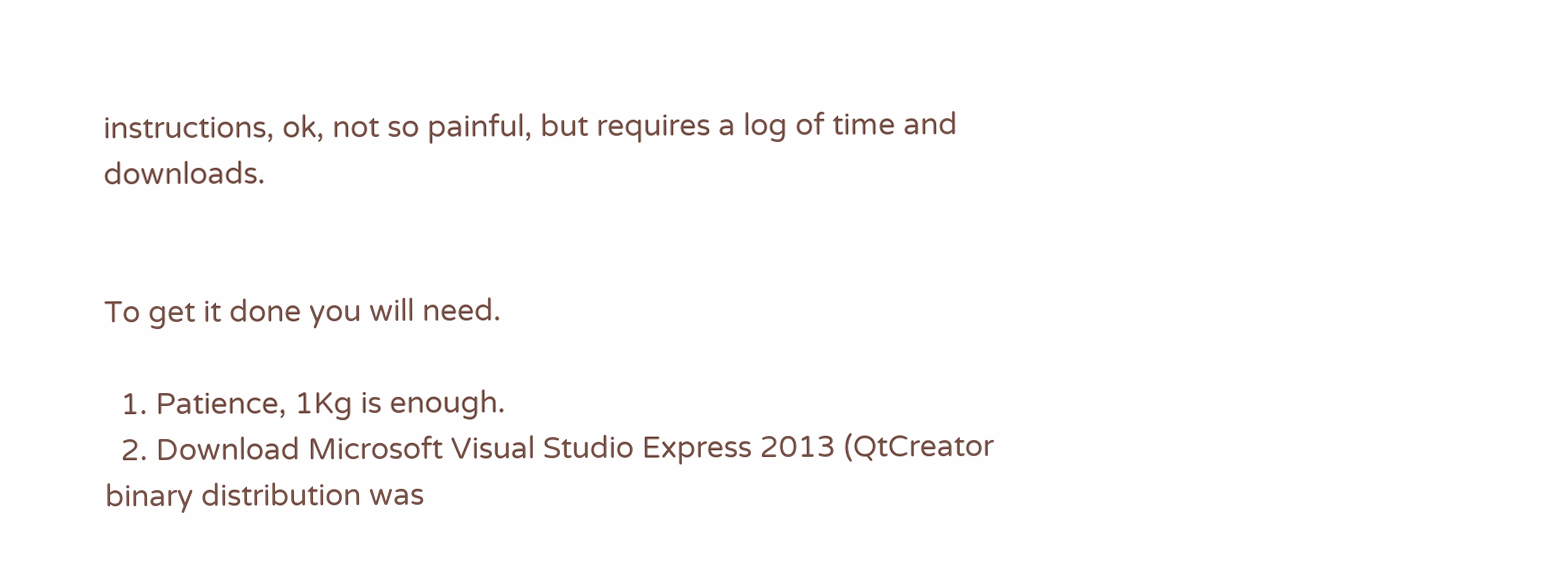instructions, ok, not so painful, but requires a log of time and downloads.


To get it done you will need.

  1. Patience, 1Kg is enough.
  2. Download Microsoft Visual Studio Express 2013 (QtCreator binary distribution was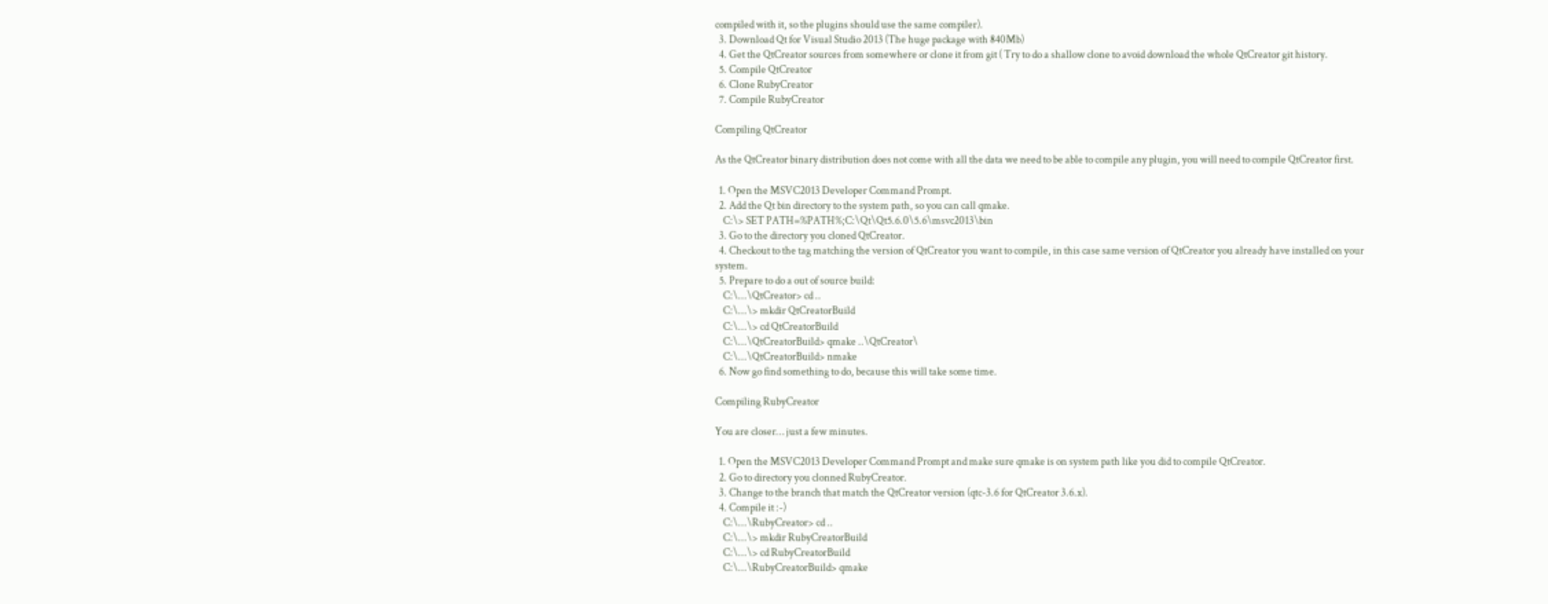compiled with it, so the plugins should use the same compiler).
  3. Download Qt for Visual Studio 2013 (The huge package with 840Mb)
  4. Get the QtCreator sources from somewhere or clone it from git ( Try to do a shallow clone to avoid download the whole QtCreator git history.
  5. Compile QtCreator
  6. Clone RubyCreator
  7. Compile RubyCreator

Compiling QtCreator

As the QtCreator binary distribution does not come with all the data we need to be able to compile any plugin, you will need to compile QtCreator first.

  1. Open the MSVC2013 Developer Command Prompt.
  2. Add the Qt bin directory to the system path, so you can call qmake.
    C:\> SET PATH=%PATH%;C:\Qt\Qt5.6.0\5.6\msvc2013\bin
  3. Go to the directory you cloned QtCreator.
  4. Checkout to the tag matching the version of QtCreator you want to compile, in this case same version of QtCreator you already have installed on your system.
  5. Prepare to do a out of source build:
    C:\...\QtCreator> cd ..
    C:\...\> mkdir QtCreatorBuild
    C:\...\> cd QtCreatorBuild
    C:\...\QtCreatorBuild> qmake ..\QtCreator\
    C:\...\QtCreatorBuild> nmake
  6. Now go find something to do, because this will take some time.

Compiling RubyCreator

You are closer… just a few minutes.

  1. Open the MSVC2013 Developer Command Prompt and make sure qmake is on system path like you did to compile QtCreator.
  2. Go to directory you clonned RubyCreator.
  3. Change to the branch that match the QtCreator version (qtc-3.6 for QtCreator 3.6.x).
  4. Compile it :-)
    C:\...\RubyCreator> cd ..
    C:\...\> mkdir RubyCreatorBuild
    C:\...\> cd RubyCreatorBuild
    C:\...\RubyCreatorBuild> qmake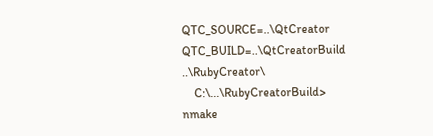QTC_SOURCE=..\QtCreator QTC_BUILD=..\QtCreatorBuild ..\RubyCreator\
    C:\...\RubyCreatorBuild> nmake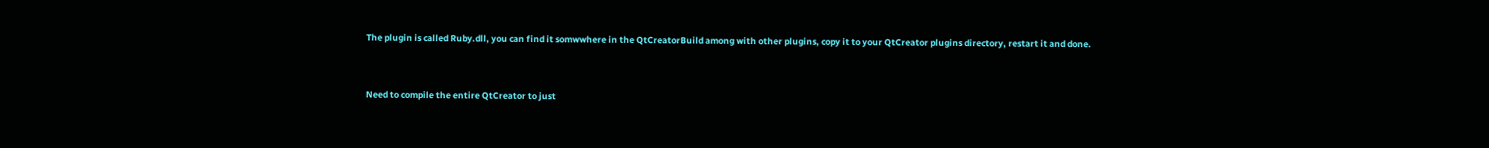The plugin is called Ruby.dll, you can find it somwwhere in the QtCreatorBuild among with other plugins, copy it to your QtCreator plugins directory, restart it and done.


Need to compile the entire QtCreator to just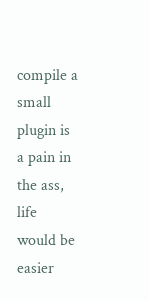compile a small plugin is a pain in the ass, life would be easier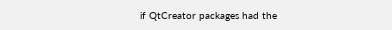if QtCreator packages had the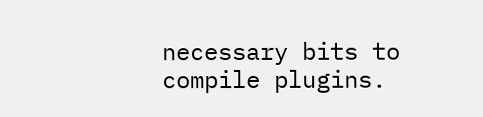necessary bits to compile plugins.